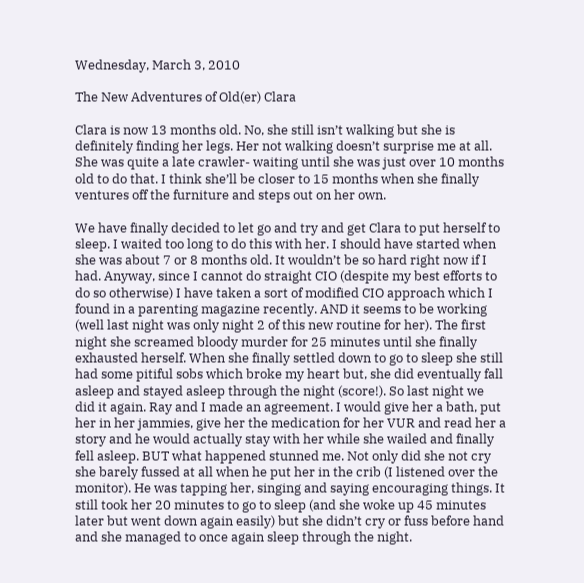Wednesday, March 3, 2010

The New Adventures of Old(er) Clara

Clara is now 13 months old. No, she still isn’t walking but she is definitely finding her legs. Her not walking doesn’t surprise me at all. She was quite a late crawler- waiting until she was just over 10 months old to do that. I think she’ll be closer to 15 months when she finally ventures off the furniture and steps out on her own.

We have finally decided to let go and try and get Clara to put herself to sleep. I waited too long to do this with her. I should have started when she was about 7 or 8 months old. It wouldn’t be so hard right now if I had. Anyway, since I cannot do straight CIO (despite my best efforts to do so otherwise) I have taken a sort of modified CIO approach which I found in a parenting magazine recently. AND it seems to be working (well last night was only night 2 of this new routine for her). The first night she screamed bloody murder for 25 minutes until she finally exhausted herself. When she finally settled down to go to sleep she still had some pitiful sobs which broke my heart but, she did eventually fall asleep and stayed asleep through the night (score!). So last night we did it again. Ray and I made an agreement. I would give her a bath, put her in her jammies, give her the medication for her VUR and read her a story and he would actually stay with her while she wailed and finally fell asleep. BUT what happened stunned me. Not only did she not cry she barely fussed at all when he put her in the crib (I listened over the monitor). He was tapping her, singing and saying encouraging things. It still took her 20 minutes to go to sleep (and she woke up 45 minutes later but went down again easily) but she didn’t cry or fuss before hand and she managed to once again sleep through the night.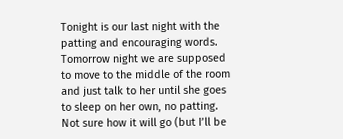Tonight is our last night with the patting and encouraging words. Tomorrow night we are supposed to move to the middle of the room and just talk to her until she goes to sleep on her own, no patting. Not sure how it will go (but I’ll be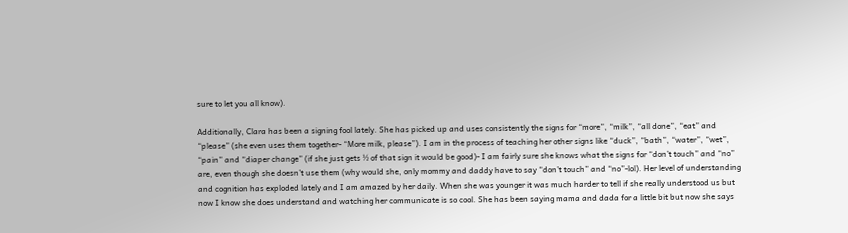sure to let you all know).

Additionally, Clara has been a signing fool lately. She has picked up and uses consistently the signs for “more”, “milk”, “all done”, “eat” and “please” (she even uses them together- “More milk, please”). I am in the process of teaching her other signs like “duck”, “bath”, “water”, “wet”, “pain” and “diaper change” (if she just gets ½ of that sign it would be good)- I am fairly sure she knows what the signs for “don’t touch” and “no” are, even though she doesn’t use them (why would she, only mommy and daddy have to say “don’t touch” and “no”-lol). Her level of understanding and cognition has exploded lately and I am amazed by her daily. When she was younger it was much harder to tell if she really understood us but now I know she does understand and watching her communicate is so cool. She has been saying mama and dada for a little bit but now she says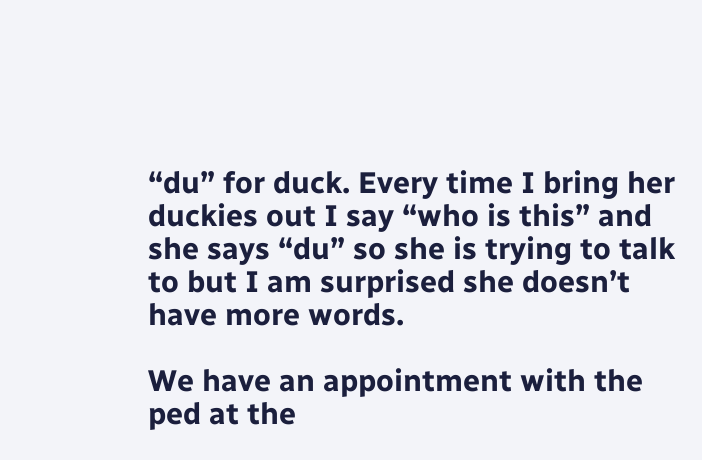“du” for duck. Every time I bring her duckies out I say “who is this” and she says “du” so she is trying to talk to but I am surprised she doesn’t have more words.

We have an appointment with the ped at the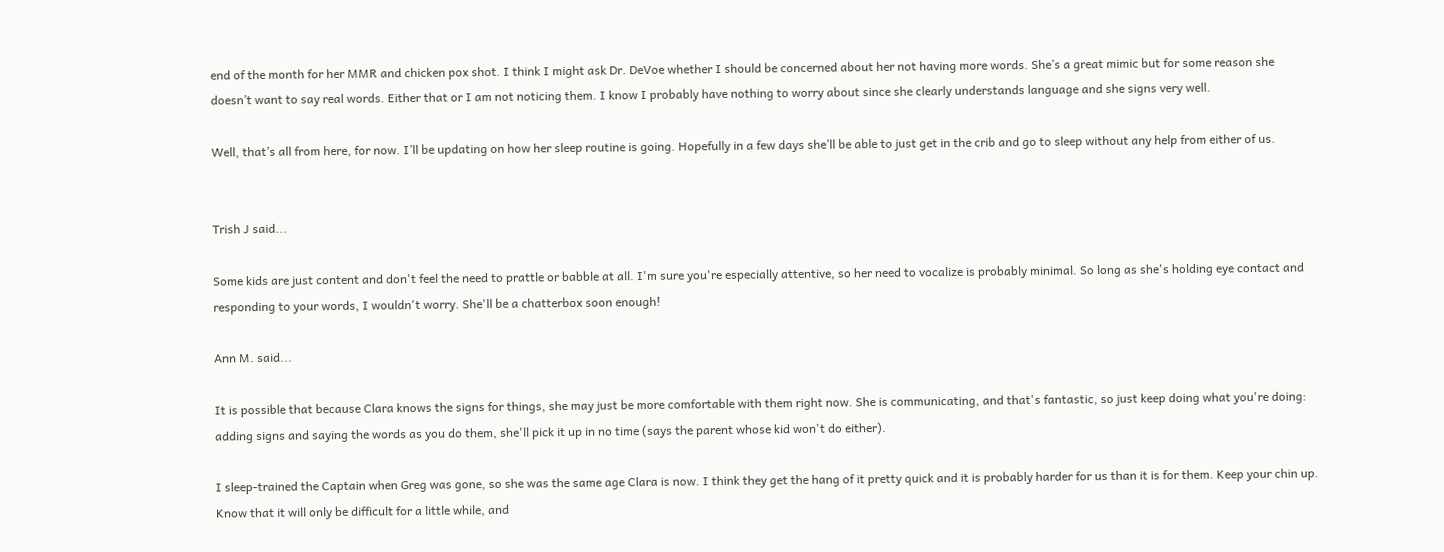end of the month for her MMR and chicken pox shot. I think I might ask Dr. DeVoe whether I should be concerned about her not having more words. She’s a great mimic but for some reason she doesn’t want to say real words. Either that or I am not noticing them. I know I probably have nothing to worry about since she clearly understands language and she signs very well.

Well, that’s all from here, for now. I’ll be updating on how her sleep routine is going. Hopefully in a few days she’ll be able to just get in the crib and go to sleep without any help from either of us.


Trish J said...

Some kids are just content and don't feel the need to prattle or babble at all. I'm sure you're especially attentive, so her need to vocalize is probably minimal. So long as she's holding eye contact and responding to your words, I wouldn't worry. She'll be a chatterbox soon enough!

Ann M. said...

It is possible that because Clara knows the signs for things, she may just be more comfortable with them right now. She is communicating, and that's fantastic, so just keep doing what you're doing: adding signs and saying the words as you do them, she'll pick it up in no time (says the parent whose kid won't do either).

I sleep-trained the Captain when Greg was gone, so she was the same age Clara is now. I think they get the hang of it pretty quick and it is probably harder for us than it is for them. Keep your chin up. Know that it will only be difficult for a little while, and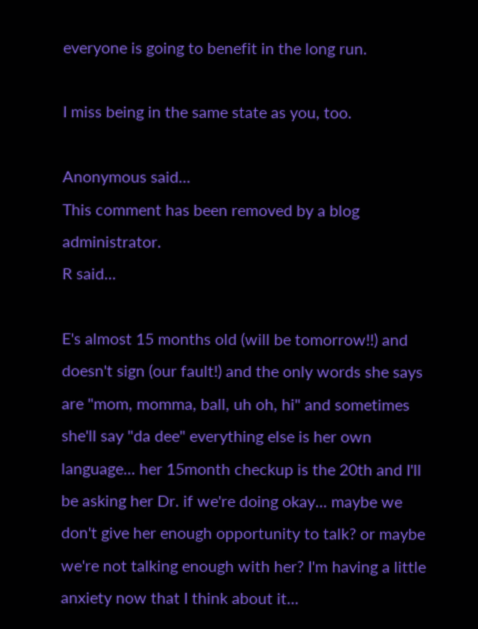everyone is going to benefit in the long run.

I miss being in the same state as you, too.

Anonymous said...
This comment has been removed by a blog administrator.
R said...

E's almost 15 months old (will be tomorrow!!) and doesn't sign (our fault!) and the only words she says are "mom, momma, ball, uh oh, hi" and sometimes she'll say "da dee" everything else is her own language... her 15month checkup is the 20th and I'll be asking her Dr. if we're doing okay... maybe we don't give her enough opportunity to talk? or maybe we're not talking enough with her? I'm having a little anxiety now that I think about it...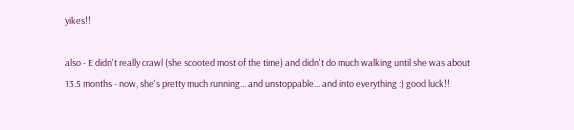yikes!!

also - E didn't really crawl (she scooted most of the time) and didn't do much walking until she was about 13.5 months - now, she's pretty much running... and unstoppable... and into everything :) good luck!!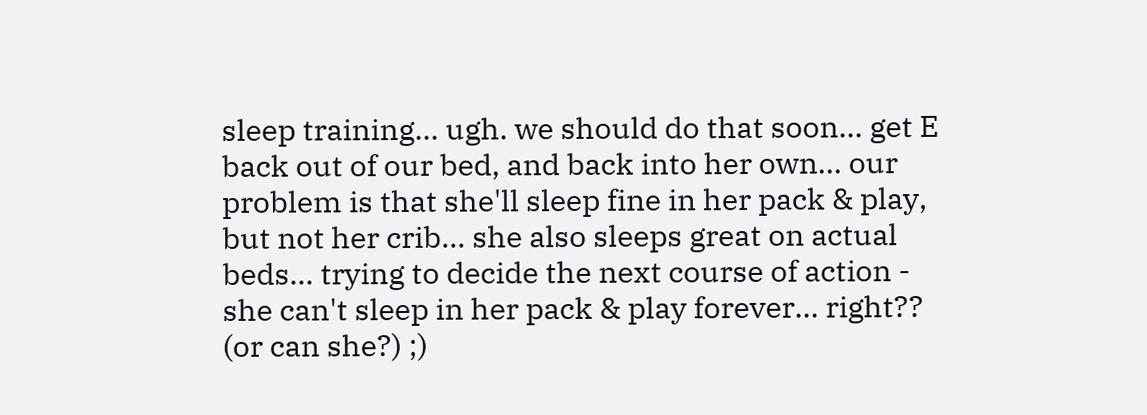sleep training... ugh. we should do that soon... get E back out of our bed, and back into her own... our problem is that she'll sleep fine in her pack & play, but not her crib... she also sleeps great on actual beds... trying to decide the next course of action - she can't sleep in her pack & play forever... right?? (or can she?) ;)